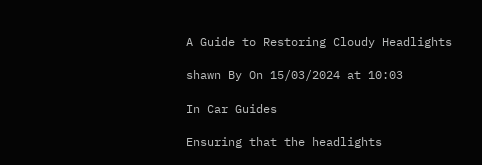A Guide to Restoring Cloudy Headlights

shawn By On 15/03/2024 at 10:03

In Car Guides

Ensuring that the headlights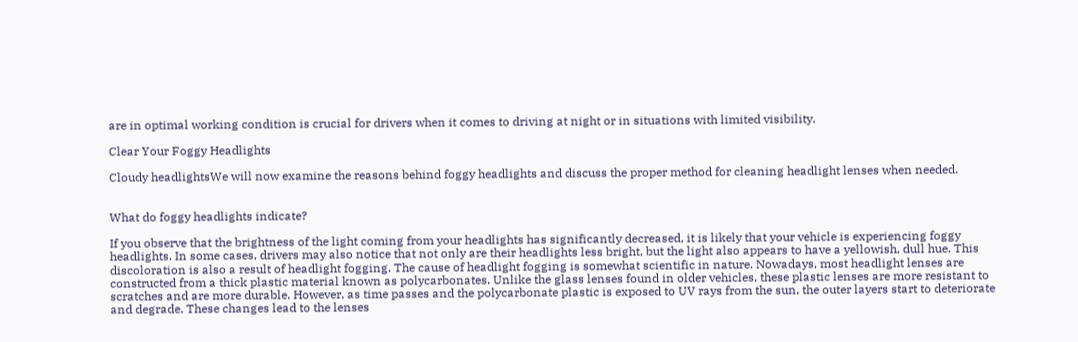are in optimal working condition is crucial for drivers when it comes to driving at night or in situations with limited visibility.

Clear Your Foggy Headlights

Cloudy headlightsWe will now examine the reasons behind foggy headlights and discuss the proper method for cleaning headlight lenses when needed.


What do foggy headlights indicate?

If you observe that the brightness of the light coming from your headlights has significantly decreased, it is likely that your vehicle is experiencing foggy headlights. In some cases, drivers may also notice that not only are their headlights less bright, but the light also appears to have a yellowish, dull hue. This discoloration is also a result of headlight fogging. The cause of headlight fogging is somewhat scientific in nature. Nowadays, most headlight lenses are constructed from a thick plastic material known as polycarbonates. Unlike the glass lenses found in older vehicles, these plastic lenses are more resistant to scratches and are more durable. However, as time passes and the polycarbonate plastic is exposed to UV rays from the sun, the outer layers start to deteriorate and degrade. These changes lead to the lenses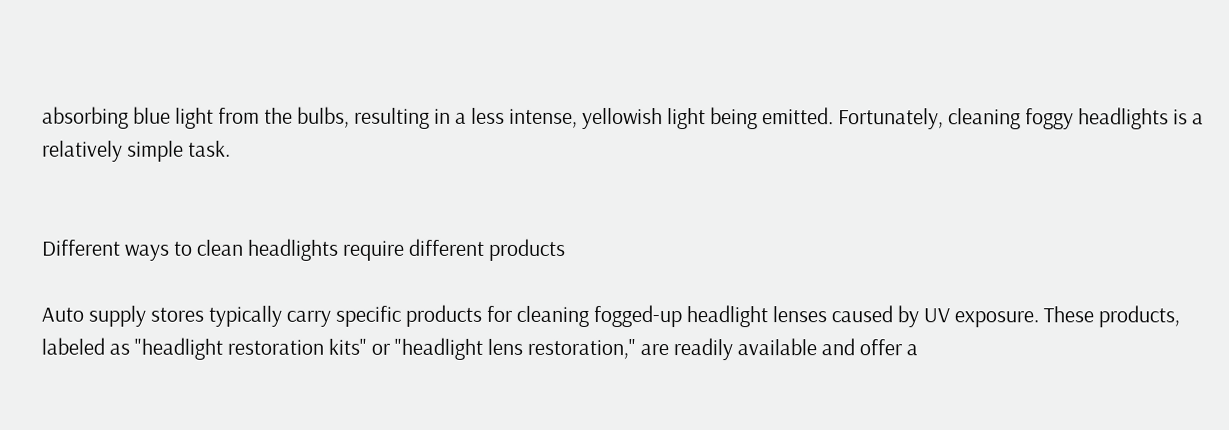absorbing blue light from the bulbs, resulting in a less intense, yellowish light being emitted. Fortunately, cleaning foggy headlights is a relatively simple task.


Different ways to clean headlights require different products

Auto supply stores typically carry specific products for cleaning fogged-up headlight lenses caused by UV exposure. These products, labeled as "headlight restoration kits" or "headlight lens restoration," are readily available and offer a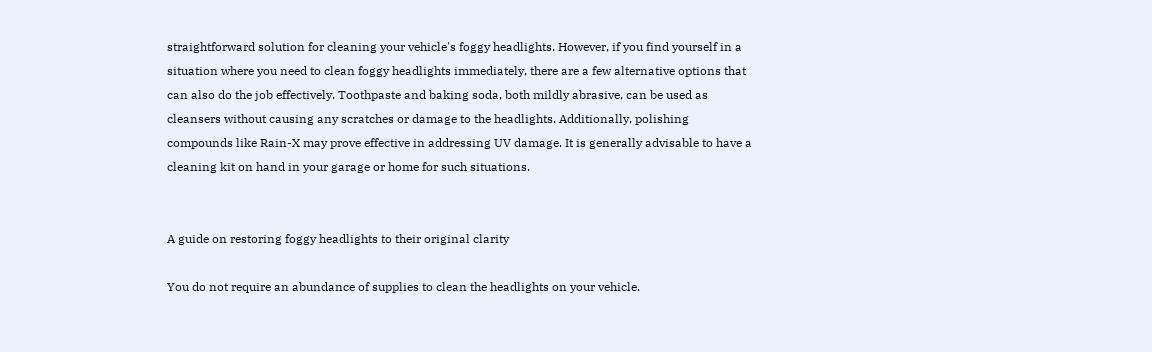straightforward solution for cleaning your vehicle's foggy headlights. However, if you find yourself in a situation where you need to clean foggy headlights immediately, there are a few alternative options that can also do the job effectively. Toothpaste and baking soda, both mildly abrasive, can be used as cleansers without causing any scratches or damage to the headlights. Additionally, polishing compounds like Rain-X may prove effective in addressing UV damage. It is generally advisable to have a cleaning kit on hand in your garage or home for such situations.


A guide on restoring foggy headlights to their original clarity

You do not require an abundance of supplies to clean the headlights on your vehicle.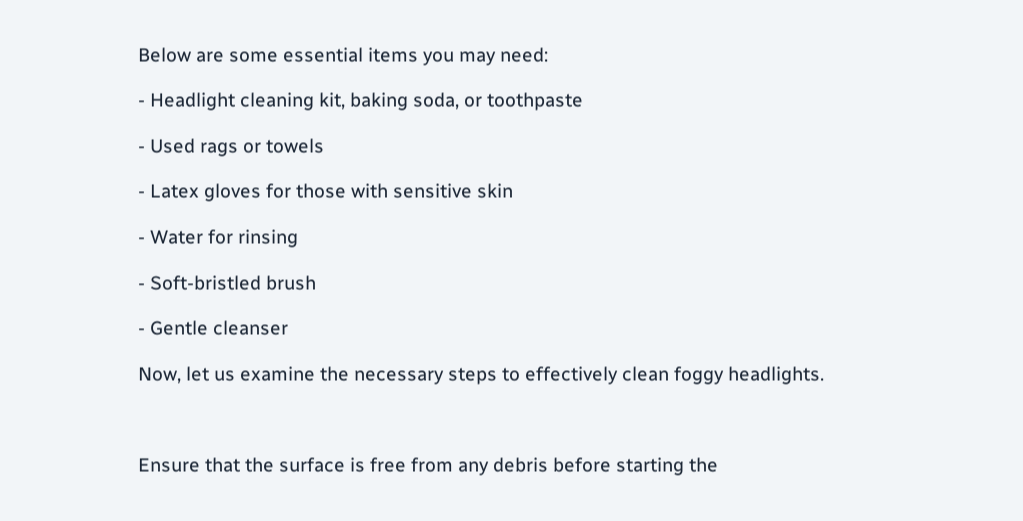Below are some essential items you may need:

- Headlight cleaning kit, baking soda, or toothpaste

- Used rags or towels

- Latex gloves for those with sensitive skin

- Water for rinsing

- Soft-bristled brush

- Gentle cleanser

Now, let us examine the necessary steps to effectively clean foggy headlights.



Ensure that the surface is free from any debris before starting the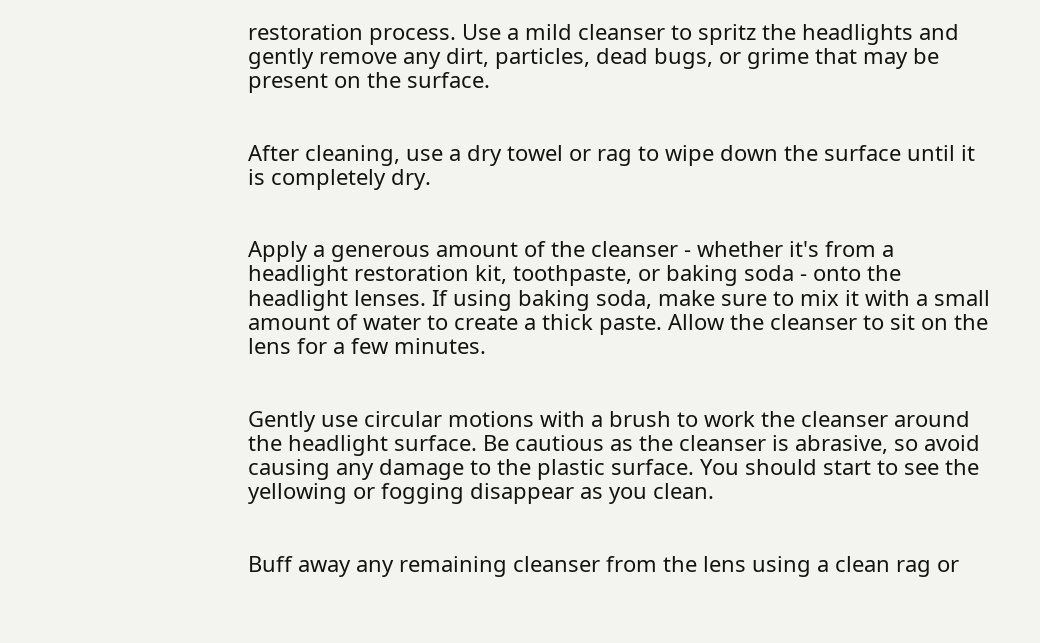restoration process. Use a mild cleanser to spritz the headlights and gently remove any dirt, particles, dead bugs, or grime that may be present on the surface.


After cleaning, use a dry towel or rag to wipe down the surface until it is completely dry.


Apply a generous amount of the cleanser - whether it's from a headlight restoration kit, toothpaste, or baking soda - onto the headlight lenses. If using baking soda, make sure to mix it with a small amount of water to create a thick paste. Allow the cleanser to sit on the lens for a few minutes.


Gently use circular motions with a brush to work the cleanser around the headlight surface. Be cautious as the cleanser is abrasive, so avoid causing any damage to the plastic surface. You should start to see the yellowing or fogging disappear as you clean.


Buff away any remaining cleanser from the lens using a clean rag or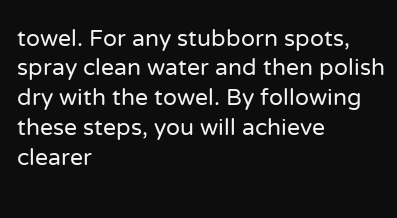towel. For any stubborn spots, spray clean water and then polish dry with the towel. By following these steps, you will achieve clearer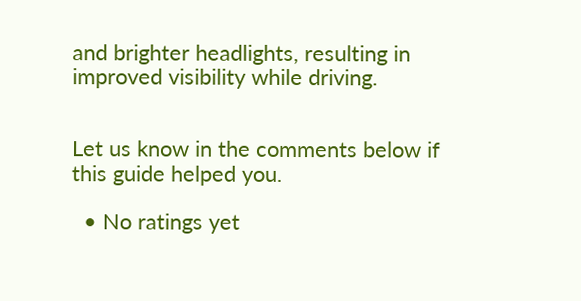and brighter headlights, resulting in improved visibility while driving.


Let us know in the comments below if this guide helped you.

  • No ratings yet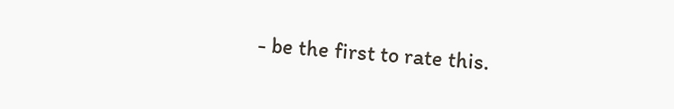- be the first to rate this.